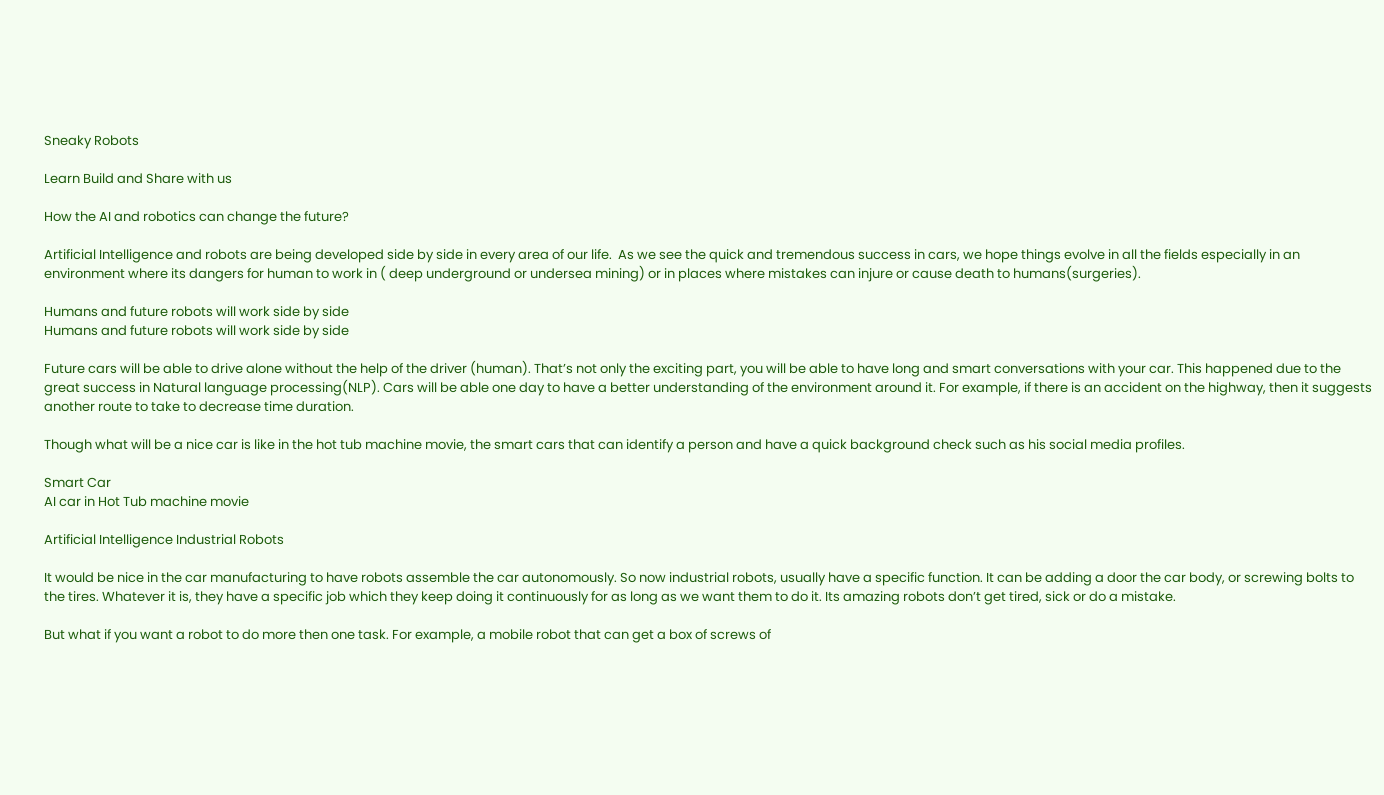Sneaky Robots

Learn Build and Share with us

How the AI and robotics can change the future?

Artificial Intelligence and robots are being developed side by side in every area of our life.  As we see the quick and tremendous success in cars, we hope things evolve in all the fields especially in an environment where its dangers for human to work in ( deep underground or undersea mining) or in places where mistakes can injure or cause death to humans(surgeries).

Humans and future robots will work side by side
Humans and future robots will work side by side

Future cars will be able to drive alone without the help of the driver (human). That’s not only the exciting part, you will be able to have long and smart conversations with your car. This happened due to the great success in Natural language processing(NLP). Cars will be able one day to have a better understanding of the environment around it. For example, if there is an accident on the highway, then it suggests another route to take to decrease time duration.

Though what will be a nice car is like in the hot tub machine movie, the smart cars that can identify a person and have a quick background check such as his social media profiles.

Smart Car
AI car in Hot Tub machine movie

Artificial Intelligence Industrial Robots

It would be nice in the car manufacturing to have robots assemble the car autonomously. So now industrial robots, usually have a specific function. It can be adding a door the car body, or screwing bolts to the tires. Whatever it is, they have a specific job which they keep doing it continuously for as long as we want them to do it. Its amazing robots don’t get tired, sick or do a mistake.

But what if you want a robot to do more then one task. For example, a mobile robot that can get a box of screws of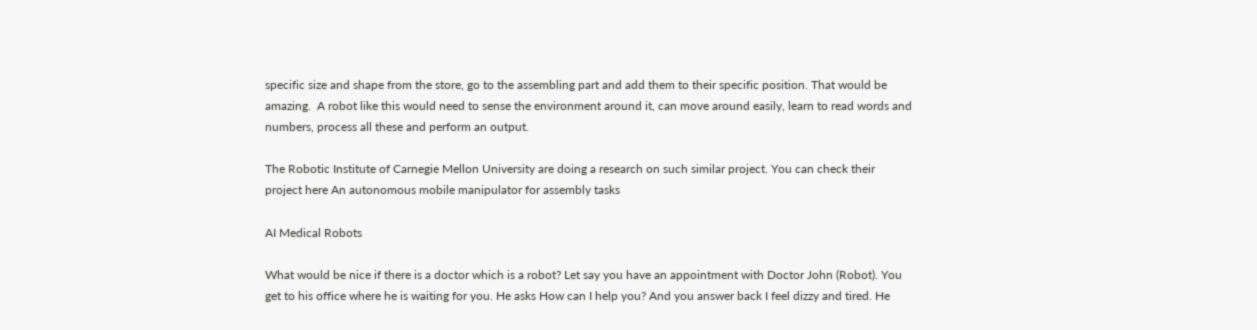specific size and shape from the store, go to the assembling part and add them to their specific position. That would be amazing.  A robot like this would need to sense the environment around it, can move around easily, learn to read words and numbers, process all these and perform an output.

The Robotic Institute of Carnegie Mellon University are doing a research on such similar project. You can check their project here An autonomous mobile manipulator for assembly tasks

AI Medical Robots

What would be nice if there is a doctor which is a robot? Let say you have an appointment with Doctor John (Robot). You get to his office where he is waiting for you. He asks How can I help you? And you answer back I feel dizzy and tired. He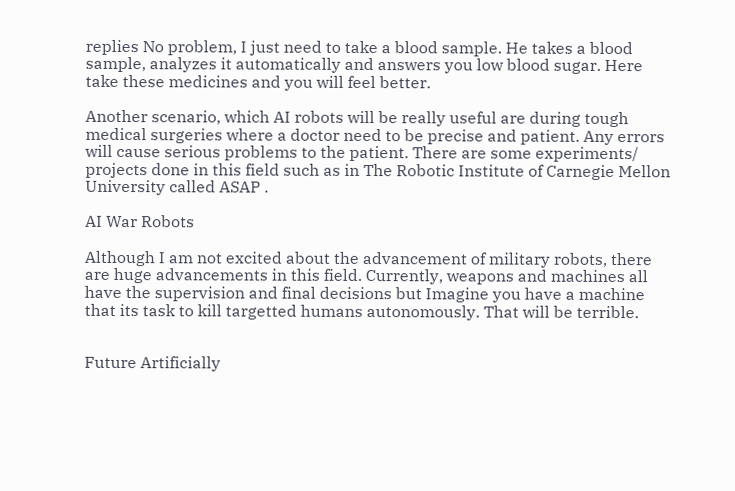replies No problem, I just need to take a blood sample. He takes a blood sample, analyzes it automatically and answers you low blood sugar. Here take these medicines and you will feel better.

Another scenario, which AI robots will be really useful are during tough medical surgeries where a doctor need to be precise and patient. Any errors will cause serious problems to the patient. There are some experiments/ projects done in this field such as in The Robotic Institute of Carnegie Mellon University called ASAP .

AI War Robots

Although I am not excited about the advancement of military robots, there are huge advancements in this field. Currently, weapons and machines all have the supervision and final decisions but Imagine you have a machine that its task to kill targetted humans autonomously. That will be terrible.


Future Artificially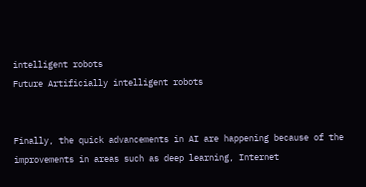intelligent robots
Future Artificially intelligent robots


Finally, the quick advancements in AI are happening because of the improvements in areas such as deep learning, Internet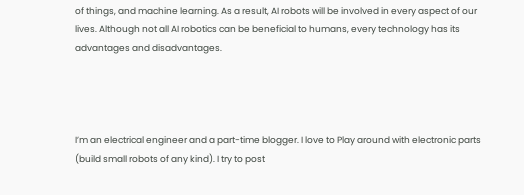of things, and machine learning. As a result, AI robots will be involved in every aspect of our lives. Although not all AI robotics can be beneficial to humans, every technology has its advantages and disadvantages.




I’m an electrical engineer and a part-time blogger. I love to Play around with electronic parts (build small robots of any kind). I try to post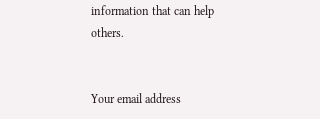information that can help others.


Your email address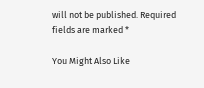will not be published. Required fields are marked *

You Might Also Like